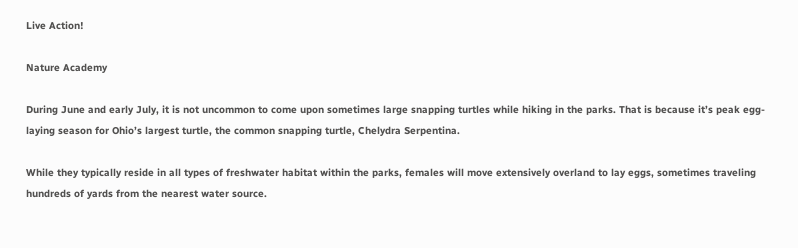Live Action!

Nature Academy

During June and early July, it is not uncommon to come upon sometimes large snapping turtles while hiking in the parks. That is because it’s peak egg-laying season for Ohio’s largest turtle, the common snapping turtle, Chelydra Serpentina.

While they typically reside in all types of freshwater habitat within the parks, females will move extensively overland to lay eggs, sometimes traveling hundreds of yards from the nearest water source.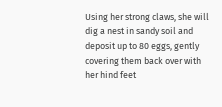Using her strong claws, she will dig a nest in sandy soil and deposit up to 80 eggs, gently covering them back over with her hind feet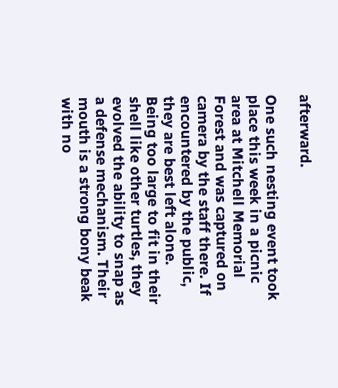afterward.

One such nesting event took place this week in a picnic area at Mitchell Memorial Forest and was captured on camera by the staff there. If encountered by the public, they are best left alone. Being too large to fit in their shell like other turtles, they evolved the ability to snap as a defense mechanism. Their mouth is a strong bony beak with no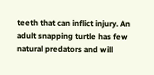teeth that can inflict injury. An adult snapping turtle has few natural predators and will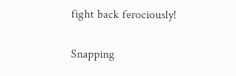fight back ferociously!

Snapping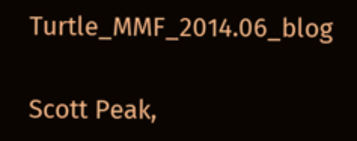Turtle_MMF_2014.06_blog

Scott Peak,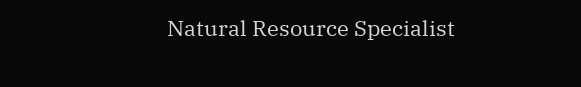Natural Resource Specialist